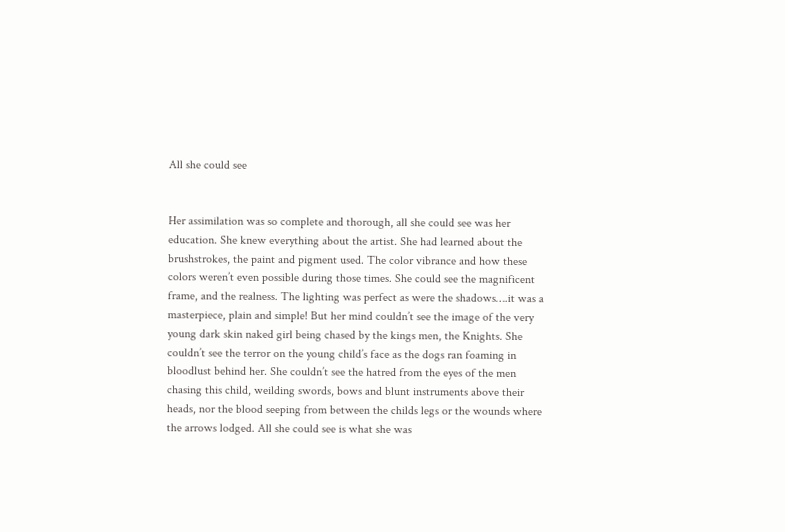All she could see


Her assimilation was so complete and thorough, all she could see was her education. She knew everything about the artist. She had learned about the brushstrokes, the paint and pigment used. The color vibrance and how these colors weren’t even possible during those times. She could see the magnificent frame, and the realness. The lighting was perfect as were the shadows….it was a masterpiece, plain and simple! But her mind couldn’t see the image of the very young dark skin naked girl being chased by the kings men, the Knights. She couldn’t see the terror on the young child’s face as the dogs ran foaming in bloodlust behind her. She couldn’t see the hatred from the eyes of the men chasing this child, weilding swords, bows and blunt instruments above their heads, nor the blood seeping from between the childs legs or the wounds where the arrows lodged. All she could see is what she was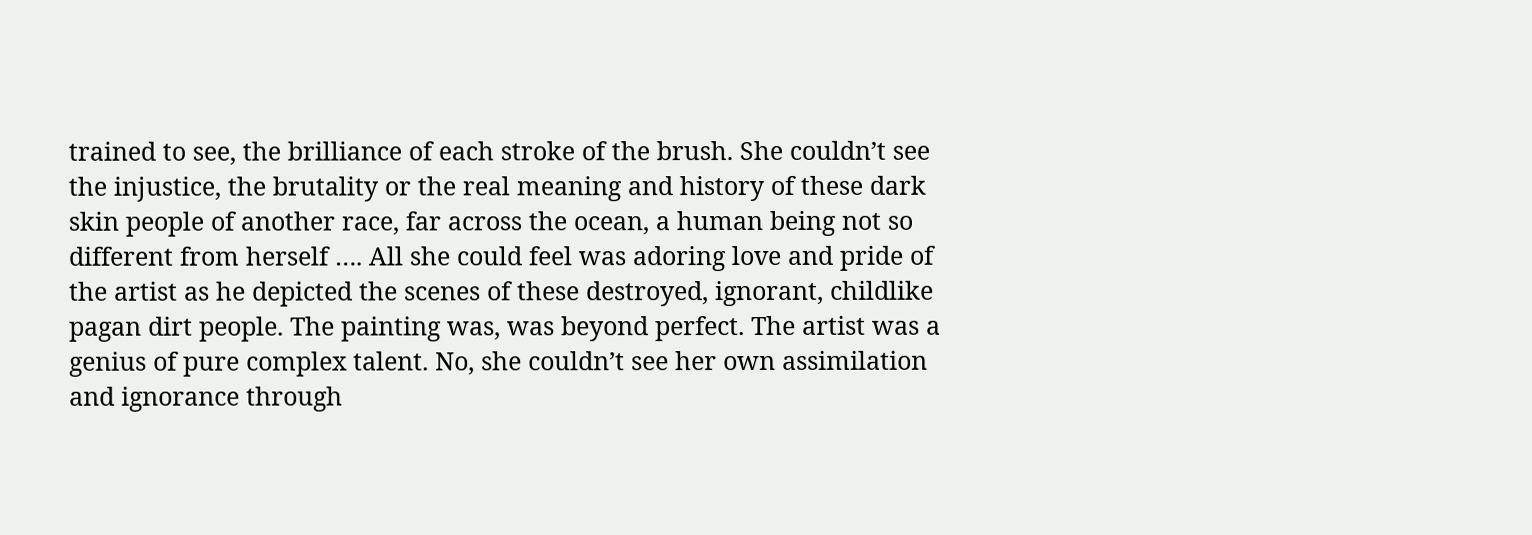trained to see, the brilliance of each stroke of the brush. She couldn’t see the injustice, the brutality or the real meaning and history of these dark skin people of another race, far across the ocean, a human being not so different from herself …. All she could feel was adoring love and pride of the artist as he depicted the scenes of these destroyed, ignorant, childlike pagan dirt people. The painting was, was beyond perfect. The artist was a genius of pure complex talent. No, she couldn’t see her own assimilation and ignorance through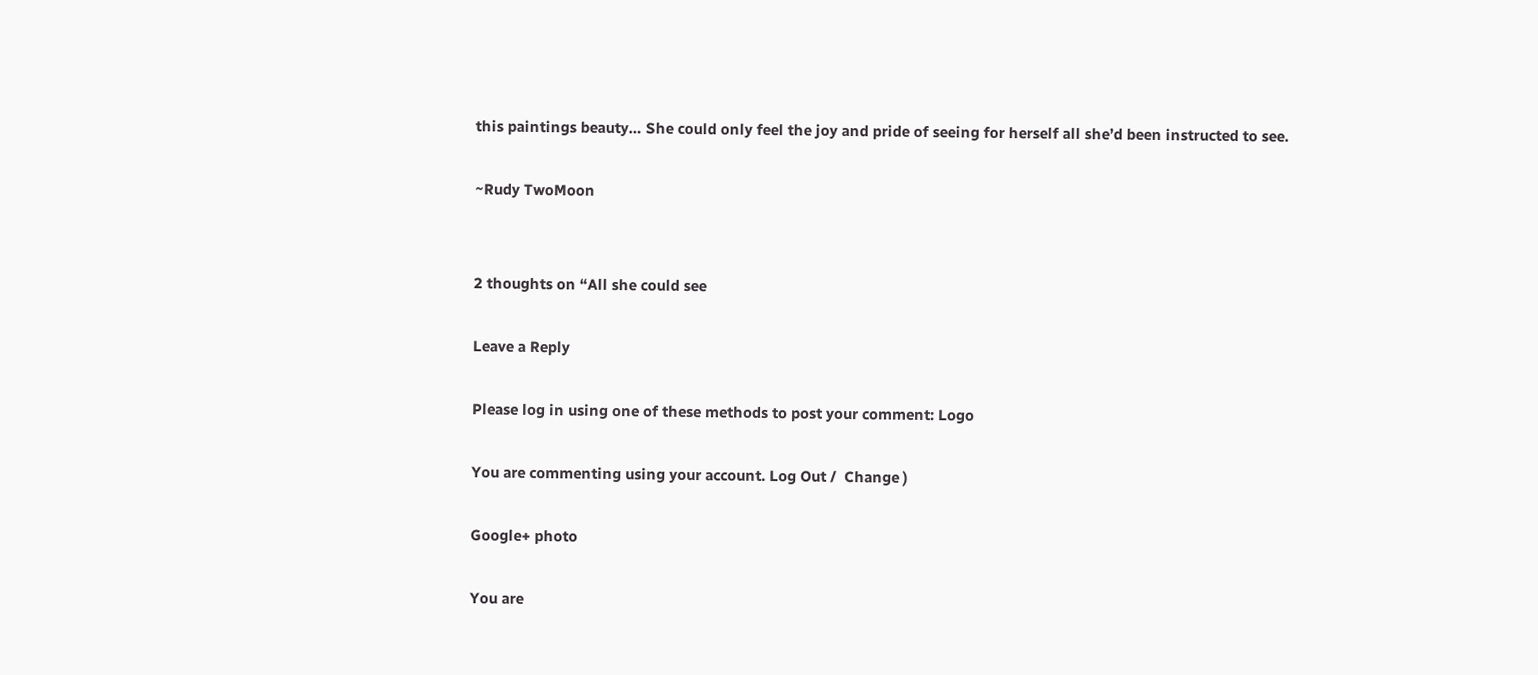this paintings beauty… She could only feel the joy and pride of seeing for herself all she’d been instructed to see.

~Rudy TwoMoon


2 thoughts on “All she could see

Leave a Reply

Please log in using one of these methods to post your comment: Logo

You are commenting using your account. Log Out /  Change )

Google+ photo

You are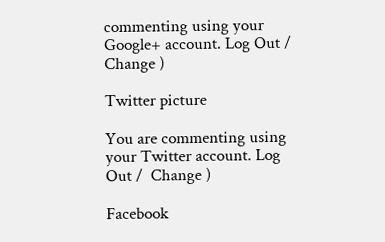commenting using your Google+ account. Log Out /  Change )

Twitter picture

You are commenting using your Twitter account. Log Out /  Change )

Facebook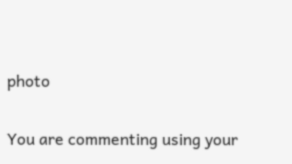photo

You are commenting using your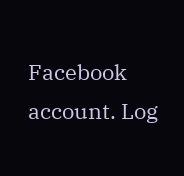Facebook account. Log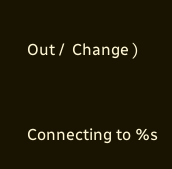Out /  Change )


Connecting to %s